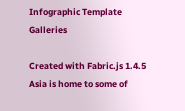Infographic Template Galleries

Created with Fabric.js 1.4.5 Asia is home to some of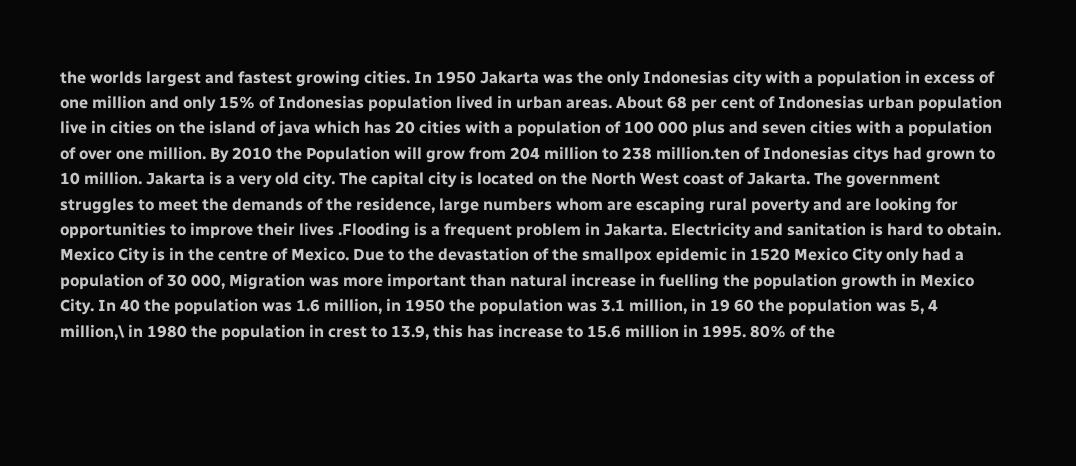the worlds largest and fastest growing cities. In 1950 Jakarta was the only Indonesias city with a population in excess of one million and only 15% of Indonesias population lived in urban areas. About 68 per cent of Indonesias urban population live in cities on the island of java which has 20 cities with a population of 100 000 plus and seven cities with a population of over one million. By 2010 the Population will grow from 204 million to 238 million.ten of Indonesias citys had grown to 10 million. Jakarta is a very old city. The capital city is located on the North West coast of Jakarta. The government struggles to meet the demands of the residence, large numbers whom are escaping rural poverty and are looking for opportunities to improve their lives .Flooding is a frequent problem in Jakarta. Electricity and sanitation is hard to obtain. Mexico City is in the centre of Mexico. Due to the devastation of the smallpox epidemic in 1520 Mexico City only had a population of 30 000, Migration was more important than natural increase in fuelling the population growth in Mexico City. In 40 the population was 1.6 million, in 1950 the population was 3.1 million, in 19 60 the population was 5, 4 million,\ in 1980 the population in crest to 13.9, this has increase to 15.6 million in 1995. 80% of the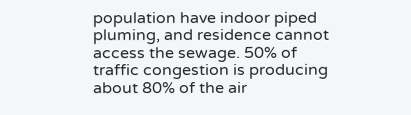population have indoor piped pluming, and residence cannot access the sewage. 50% of traffic congestion is producing about 80% of the air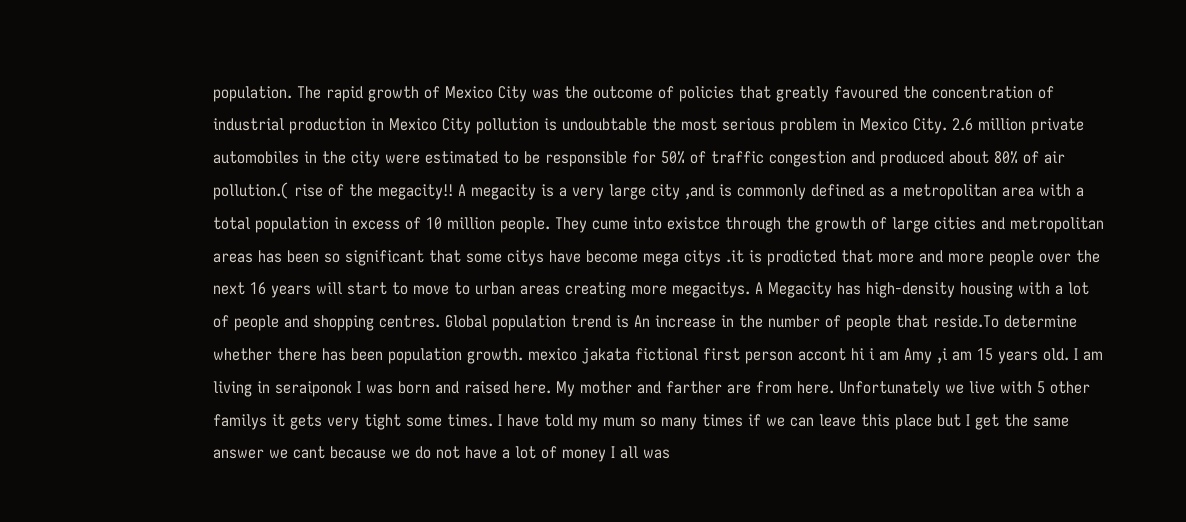population. The rapid growth of Mexico City was the outcome of policies that greatly favoured the concentration of industrial production in Mexico City pollution is undoubtable the most serious problem in Mexico City. 2.6 million private automobiles in the city were estimated to be responsible for 50% of traffic congestion and produced about 80% of air pollution.( rise of the megacity!! A megacity is a very large city ,and is commonly defined as a metropolitan area with a total population in excess of 10 million people. They cume into existce through the growth of large cities and metropolitan areas has been so significant that some citys have become mega citys .it is prodicted that more and more people over the next 16 years will start to move to urban areas creating more megacitys. A Megacity has high-density housing with a lot of people and shopping centres. Global population trend is An increase in the number of people that reside.To determine whether there has been population growth. mexico jakata fictional first person accont hi i am Amy ,i am 15 years old. I am living in seraiponok I was born and raised here. My mother and farther are from here. Unfortunately we live with 5 other familys it gets very tight some times. I have told my mum so many times if we can leave this place but I get the same answer we cant because we do not have a lot of money I all was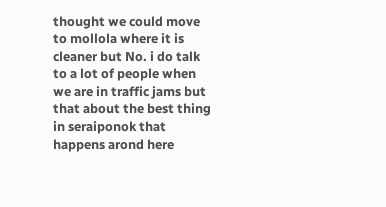thought we could move to mollola where it is cleaner but No. i do talk to a lot of people when we are in traffic jams but that about the best thing in seraiponok that happens arond here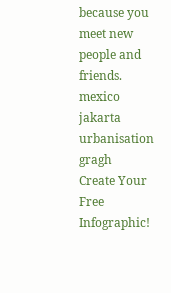because you meet new people and friends. mexico jakarta urbanisation gragh
Create Your Free Infographic!